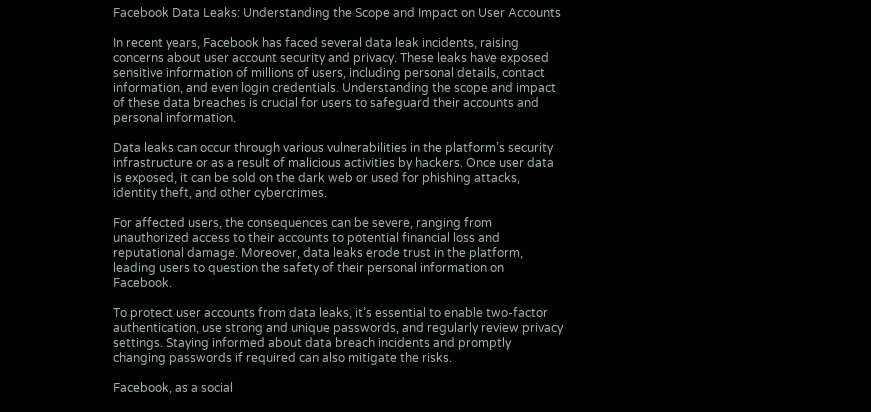Facebook Data Leaks: Understanding the Scope and Impact on User Accounts

In recent years, Facebook has faced several data leak incidents, raising concerns about user account security and privacy. These leaks have exposed sensitive information of millions of users, including personal details, contact information, and even login credentials. Understanding the scope and impact of these data breaches is crucial for users to safeguard their accounts and personal information.

Data leaks can occur through various vulnerabilities in the platform’s security infrastructure or as a result of malicious activities by hackers. Once user data is exposed, it can be sold on the dark web or used for phishing attacks, identity theft, and other cybercrimes.

For affected users, the consequences can be severe, ranging from unauthorized access to their accounts to potential financial loss and reputational damage. Moreover, data leaks erode trust in the platform, leading users to question the safety of their personal information on Facebook.

To protect user accounts from data leaks, it’s essential to enable two-factor authentication, use strong and unique passwords, and regularly review privacy settings. Staying informed about data breach incidents and promptly changing passwords if required can also mitigate the risks.

Facebook, as a social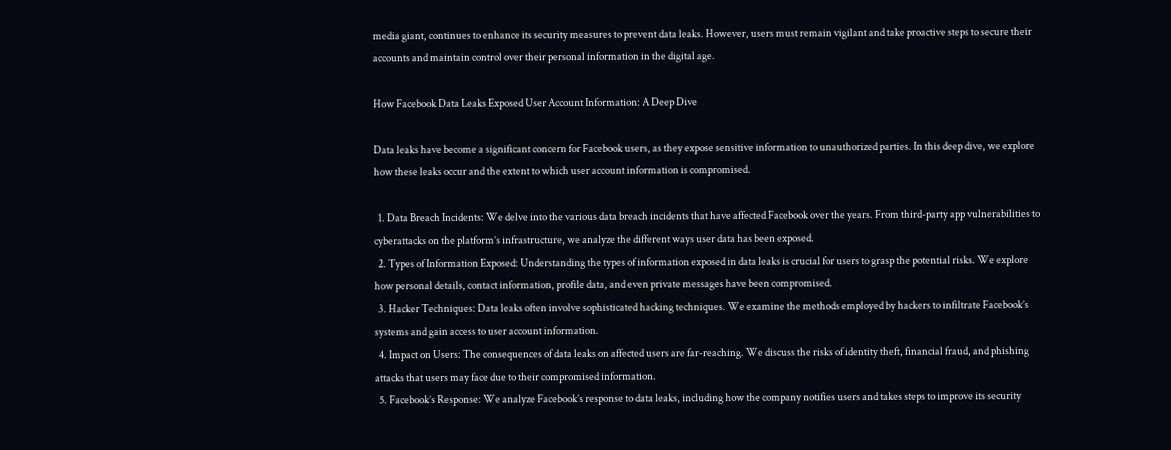media giant, continues to enhance its security measures to prevent data leaks. However, users must remain vigilant and take proactive steps to secure their accounts and maintain control over their personal information in the digital age.

How Facebook Data Leaks Exposed User Account Information: A Deep Dive

Data leaks have become a significant concern for Facebook users, as they expose sensitive information to unauthorized parties. In this deep dive, we explore how these leaks occur and the extent to which user account information is compromised.

  1. Data Breach Incidents: We delve into the various data breach incidents that have affected Facebook over the years. From third-party app vulnerabilities to cyberattacks on the platform’s infrastructure, we analyze the different ways user data has been exposed.
  2. Types of Information Exposed: Understanding the types of information exposed in data leaks is crucial for users to grasp the potential risks. We explore how personal details, contact information, profile data, and even private messages have been compromised.
  3. Hacker Techniques: Data leaks often involve sophisticated hacking techniques. We examine the methods employed by hackers to infiltrate Facebook’s systems and gain access to user account information.
  4. Impact on Users: The consequences of data leaks on affected users are far-reaching. We discuss the risks of identity theft, financial fraud, and phishing attacks that users may face due to their compromised information.
  5. Facebook’s Response: We analyze Facebook’s response to data leaks, including how the company notifies users and takes steps to improve its security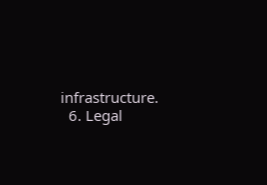infrastructure.
  6. Legal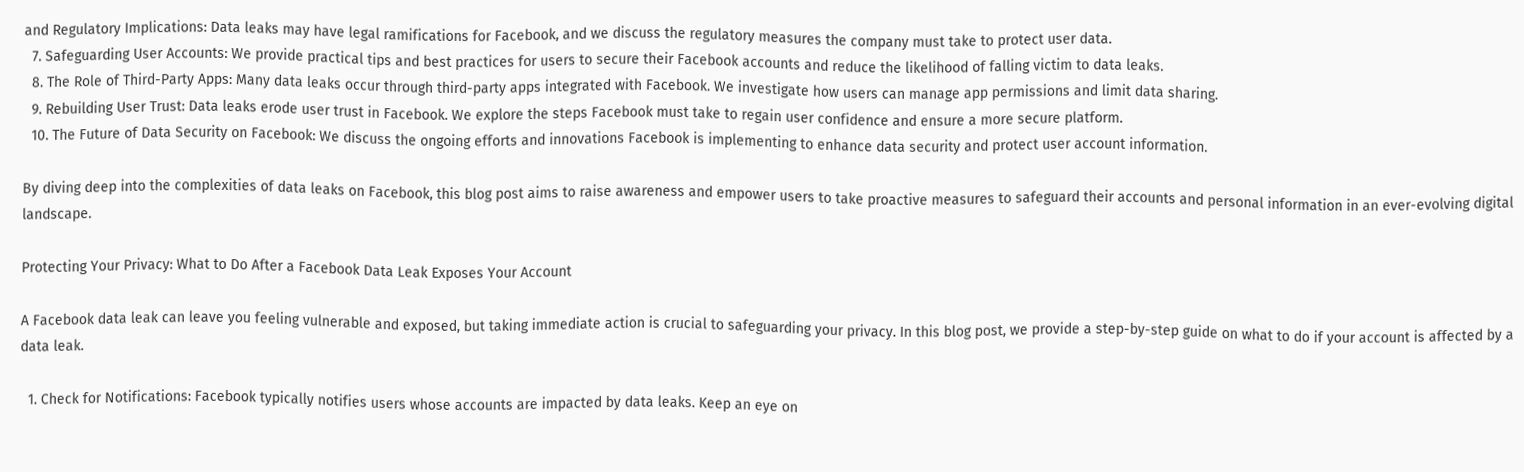and Regulatory Implications: Data leaks may have legal ramifications for Facebook, and we discuss the regulatory measures the company must take to protect user data.
  7. Safeguarding User Accounts: We provide practical tips and best practices for users to secure their Facebook accounts and reduce the likelihood of falling victim to data leaks.
  8. The Role of Third-Party Apps: Many data leaks occur through third-party apps integrated with Facebook. We investigate how users can manage app permissions and limit data sharing.
  9. Rebuilding User Trust: Data leaks erode user trust in Facebook. We explore the steps Facebook must take to regain user confidence and ensure a more secure platform.
  10. The Future of Data Security on Facebook: We discuss the ongoing efforts and innovations Facebook is implementing to enhance data security and protect user account information.

By diving deep into the complexities of data leaks on Facebook, this blog post aims to raise awareness and empower users to take proactive measures to safeguard their accounts and personal information in an ever-evolving digital landscape.

Protecting Your Privacy: What to Do After a Facebook Data Leak Exposes Your Account

A Facebook data leak can leave you feeling vulnerable and exposed, but taking immediate action is crucial to safeguarding your privacy. In this blog post, we provide a step-by-step guide on what to do if your account is affected by a data leak.

  1. Check for Notifications: Facebook typically notifies users whose accounts are impacted by data leaks. Keep an eye on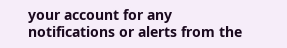your account for any notifications or alerts from the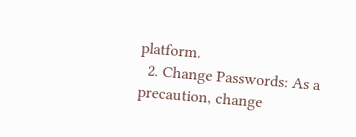platform.
  2. Change Passwords: As a precaution, change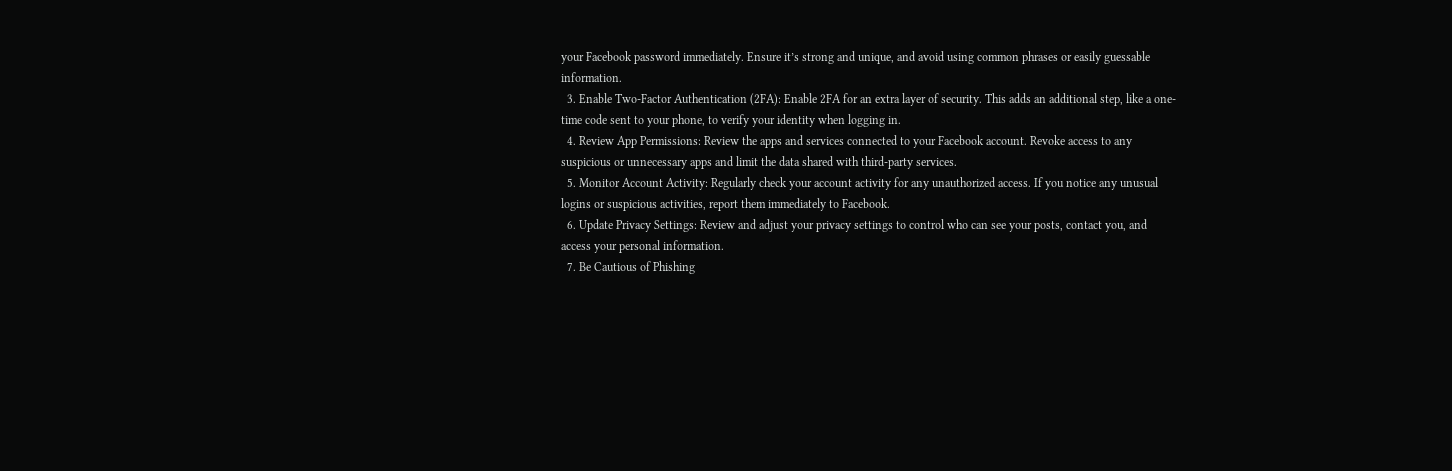your Facebook password immediately. Ensure it’s strong and unique, and avoid using common phrases or easily guessable information.
  3. Enable Two-Factor Authentication (2FA): Enable 2FA for an extra layer of security. This adds an additional step, like a one-time code sent to your phone, to verify your identity when logging in.
  4. Review App Permissions: Review the apps and services connected to your Facebook account. Revoke access to any suspicious or unnecessary apps and limit the data shared with third-party services.
  5. Monitor Account Activity: Regularly check your account activity for any unauthorized access. If you notice any unusual logins or suspicious activities, report them immediately to Facebook.
  6. Update Privacy Settings: Review and adjust your privacy settings to control who can see your posts, contact you, and access your personal information.
  7. Be Cautious of Phishing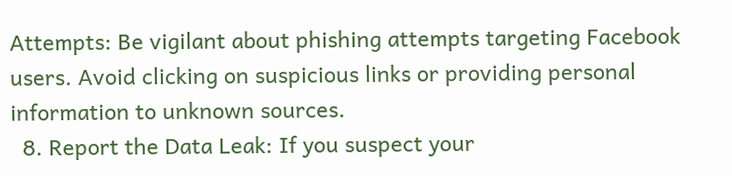Attempts: Be vigilant about phishing attempts targeting Facebook users. Avoid clicking on suspicious links or providing personal information to unknown sources.
  8. Report the Data Leak: If you suspect your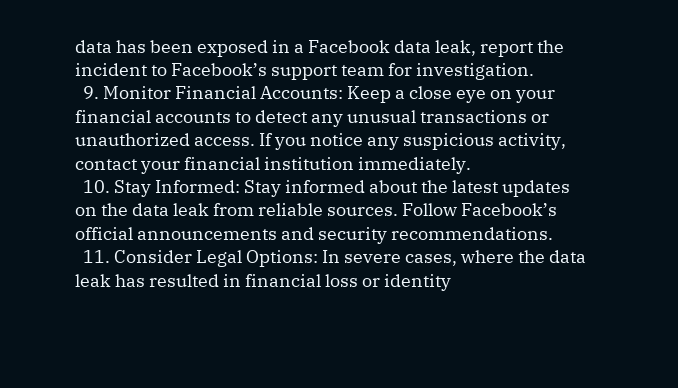data has been exposed in a Facebook data leak, report the incident to Facebook’s support team for investigation.
  9. Monitor Financial Accounts: Keep a close eye on your financial accounts to detect any unusual transactions or unauthorized access. If you notice any suspicious activity, contact your financial institution immediately.
  10. Stay Informed: Stay informed about the latest updates on the data leak from reliable sources. Follow Facebook’s official announcements and security recommendations.
  11. Consider Legal Options: In severe cases, where the data leak has resulted in financial loss or identity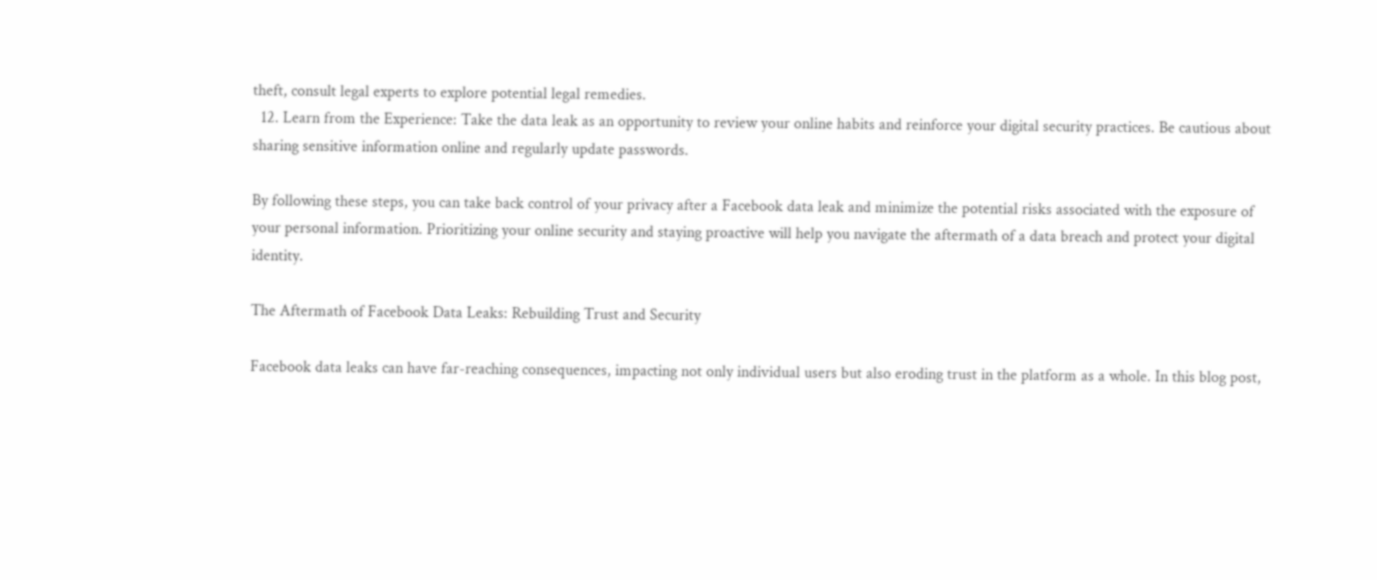theft, consult legal experts to explore potential legal remedies.
  12. Learn from the Experience: Take the data leak as an opportunity to review your online habits and reinforce your digital security practices. Be cautious about sharing sensitive information online and regularly update passwords.

By following these steps, you can take back control of your privacy after a Facebook data leak and minimize the potential risks associated with the exposure of your personal information. Prioritizing your online security and staying proactive will help you navigate the aftermath of a data breach and protect your digital identity.

The Aftermath of Facebook Data Leaks: Rebuilding Trust and Security

Facebook data leaks can have far-reaching consequences, impacting not only individual users but also eroding trust in the platform as a whole. In this blog post,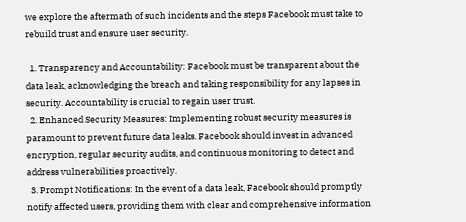we explore the aftermath of such incidents and the steps Facebook must take to rebuild trust and ensure user security.

  1. Transparency and Accountability: Facebook must be transparent about the data leak, acknowledging the breach and taking responsibility for any lapses in security. Accountability is crucial to regain user trust.
  2. Enhanced Security Measures: Implementing robust security measures is paramount to prevent future data leaks. Facebook should invest in advanced encryption, regular security audits, and continuous monitoring to detect and address vulnerabilities proactively.
  3. Prompt Notifications: In the event of a data leak, Facebook should promptly notify affected users, providing them with clear and comprehensive information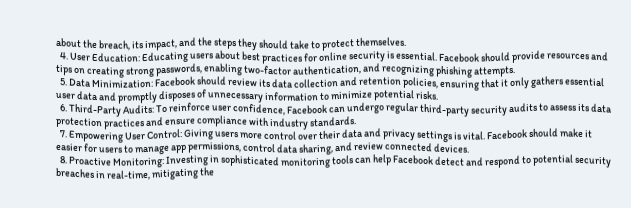about the breach, its impact, and the steps they should take to protect themselves.
  4. User Education: Educating users about best practices for online security is essential. Facebook should provide resources and tips on creating strong passwords, enabling two-factor authentication, and recognizing phishing attempts.
  5. Data Minimization: Facebook should review its data collection and retention policies, ensuring that it only gathers essential user data and promptly disposes of unnecessary information to minimize potential risks.
  6. Third-Party Audits: To reinforce user confidence, Facebook can undergo regular third-party security audits to assess its data protection practices and ensure compliance with industry standards.
  7. Empowering User Control: Giving users more control over their data and privacy settings is vital. Facebook should make it easier for users to manage app permissions, control data sharing, and review connected devices.
  8. Proactive Monitoring: Investing in sophisticated monitoring tools can help Facebook detect and respond to potential security breaches in real-time, mitigating the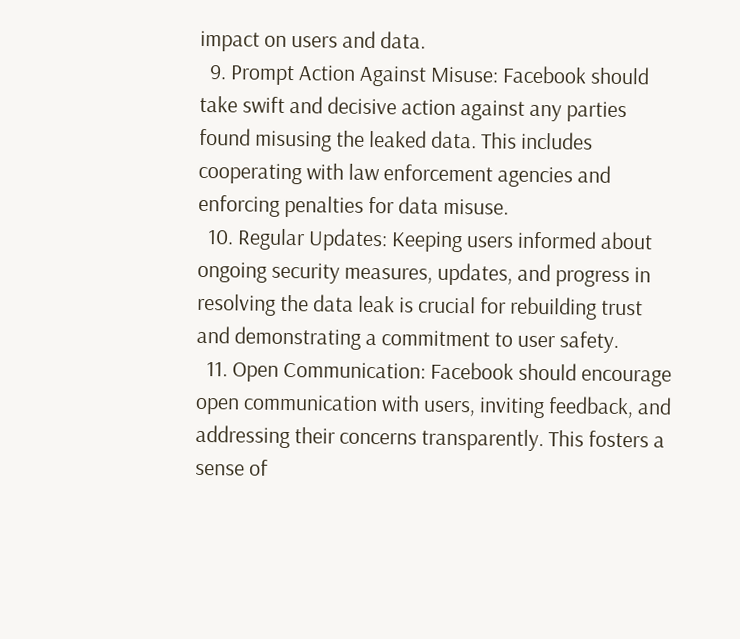impact on users and data.
  9. Prompt Action Against Misuse: Facebook should take swift and decisive action against any parties found misusing the leaked data. This includes cooperating with law enforcement agencies and enforcing penalties for data misuse.
  10. Regular Updates: Keeping users informed about ongoing security measures, updates, and progress in resolving the data leak is crucial for rebuilding trust and demonstrating a commitment to user safety.
  11. Open Communication: Facebook should encourage open communication with users, inviting feedback, and addressing their concerns transparently. This fosters a sense of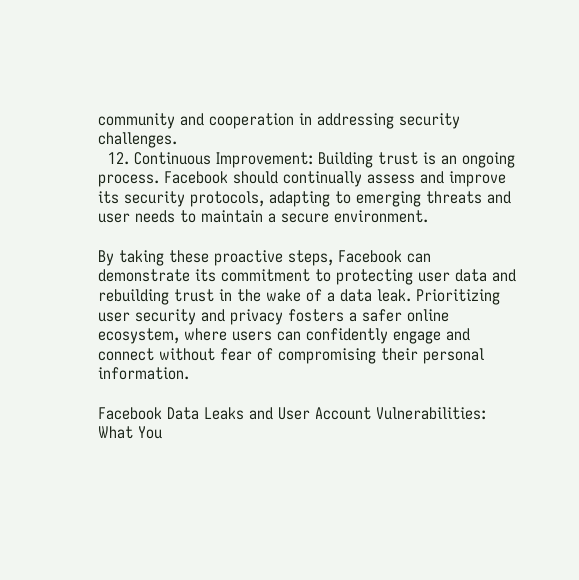community and cooperation in addressing security challenges.
  12. Continuous Improvement: Building trust is an ongoing process. Facebook should continually assess and improve its security protocols, adapting to emerging threats and user needs to maintain a secure environment.

By taking these proactive steps, Facebook can demonstrate its commitment to protecting user data and rebuilding trust in the wake of a data leak. Prioritizing user security and privacy fosters a safer online ecosystem, where users can confidently engage and connect without fear of compromising their personal information.

Facebook Data Leaks and User Account Vulnerabilities: What You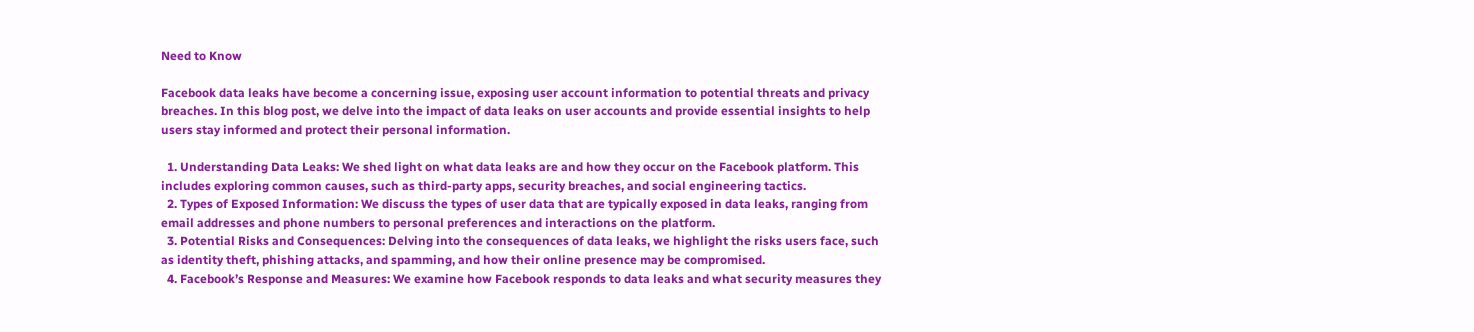Need to Know

Facebook data leaks have become a concerning issue, exposing user account information to potential threats and privacy breaches. In this blog post, we delve into the impact of data leaks on user accounts and provide essential insights to help users stay informed and protect their personal information.

  1. Understanding Data Leaks: We shed light on what data leaks are and how they occur on the Facebook platform. This includes exploring common causes, such as third-party apps, security breaches, and social engineering tactics.
  2. Types of Exposed Information: We discuss the types of user data that are typically exposed in data leaks, ranging from email addresses and phone numbers to personal preferences and interactions on the platform.
  3. Potential Risks and Consequences: Delving into the consequences of data leaks, we highlight the risks users face, such as identity theft, phishing attacks, and spamming, and how their online presence may be compromised.
  4. Facebook’s Response and Measures: We examine how Facebook responds to data leaks and what security measures they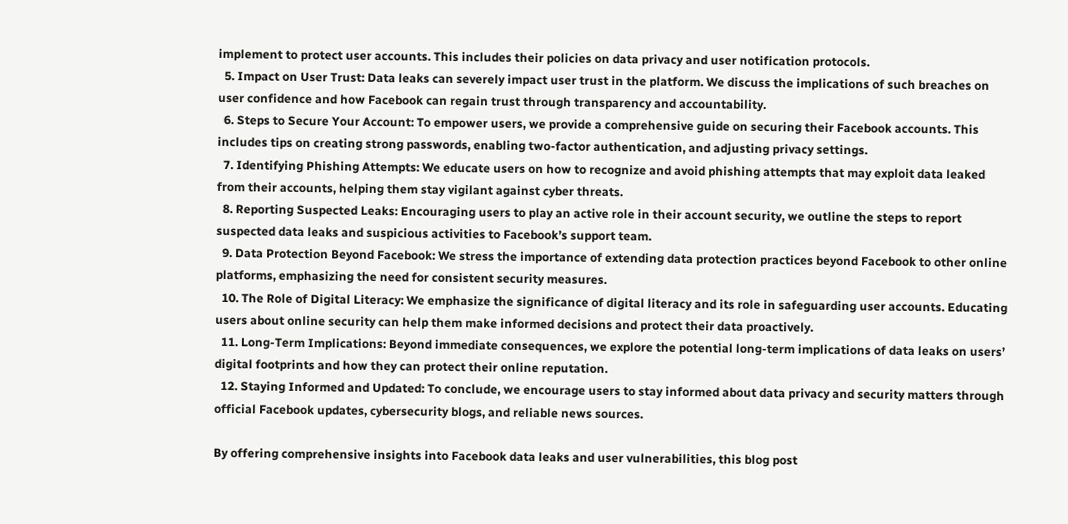implement to protect user accounts. This includes their policies on data privacy and user notification protocols.
  5. Impact on User Trust: Data leaks can severely impact user trust in the platform. We discuss the implications of such breaches on user confidence and how Facebook can regain trust through transparency and accountability.
  6. Steps to Secure Your Account: To empower users, we provide a comprehensive guide on securing their Facebook accounts. This includes tips on creating strong passwords, enabling two-factor authentication, and adjusting privacy settings.
  7. Identifying Phishing Attempts: We educate users on how to recognize and avoid phishing attempts that may exploit data leaked from their accounts, helping them stay vigilant against cyber threats.
  8. Reporting Suspected Leaks: Encouraging users to play an active role in their account security, we outline the steps to report suspected data leaks and suspicious activities to Facebook’s support team.
  9. Data Protection Beyond Facebook: We stress the importance of extending data protection practices beyond Facebook to other online platforms, emphasizing the need for consistent security measures.
  10. The Role of Digital Literacy: We emphasize the significance of digital literacy and its role in safeguarding user accounts. Educating users about online security can help them make informed decisions and protect their data proactively.
  11. Long-Term Implications: Beyond immediate consequences, we explore the potential long-term implications of data leaks on users’ digital footprints and how they can protect their online reputation.
  12. Staying Informed and Updated: To conclude, we encourage users to stay informed about data privacy and security matters through official Facebook updates, cybersecurity blogs, and reliable news sources.

By offering comprehensive insights into Facebook data leaks and user vulnerabilities, this blog post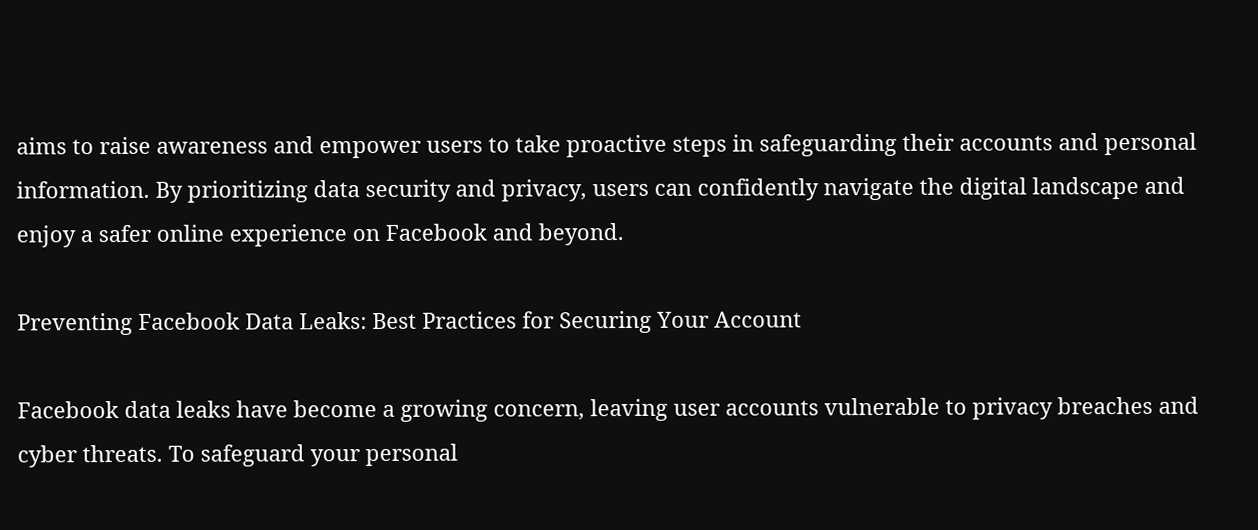aims to raise awareness and empower users to take proactive steps in safeguarding their accounts and personal information. By prioritizing data security and privacy, users can confidently navigate the digital landscape and enjoy a safer online experience on Facebook and beyond.

Preventing Facebook Data Leaks: Best Practices for Securing Your Account

Facebook data leaks have become a growing concern, leaving user accounts vulnerable to privacy breaches and cyber threats. To safeguard your personal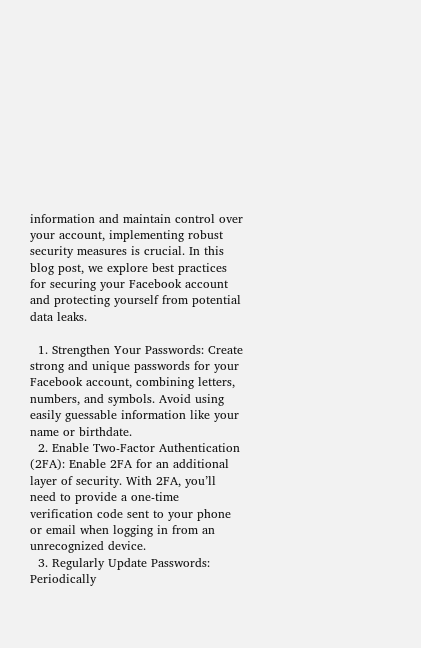information and maintain control over your account, implementing robust security measures is crucial. In this blog post, we explore best practices for securing your Facebook account and protecting yourself from potential data leaks.

  1. Strengthen Your Passwords: Create strong and unique passwords for your Facebook account, combining letters, numbers, and symbols. Avoid using easily guessable information like your name or birthdate.
  2. Enable Two-Factor Authentication (2FA): Enable 2FA for an additional layer of security. With 2FA, you’ll need to provide a one-time verification code sent to your phone or email when logging in from an unrecognized device.
  3. Regularly Update Passwords: Periodically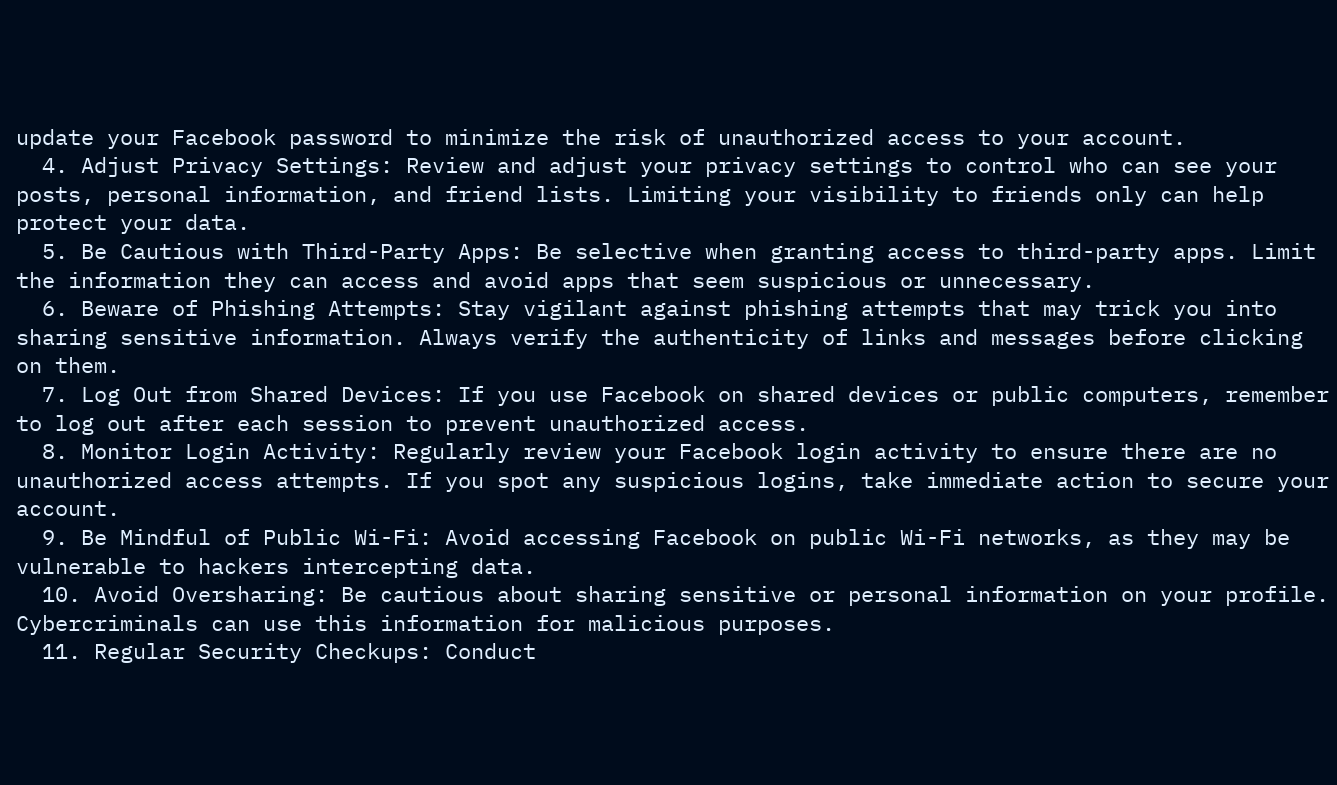update your Facebook password to minimize the risk of unauthorized access to your account.
  4. Adjust Privacy Settings: Review and adjust your privacy settings to control who can see your posts, personal information, and friend lists. Limiting your visibility to friends only can help protect your data.
  5. Be Cautious with Third-Party Apps: Be selective when granting access to third-party apps. Limit the information they can access and avoid apps that seem suspicious or unnecessary.
  6. Beware of Phishing Attempts: Stay vigilant against phishing attempts that may trick you into sharing sensitive information. Always verify the authenticity of links and messages before clicking on them.
  7. Log Out from Shared Devices: If you use Facebook on shared devices or public computers, remember to log out after each session to prevent unauthorized access.
  8. Monitor Login Activity: Regularly review your Facebook login activity to ensure there are no unauthorized access attempts. If you spot any suspicious logins, take immediate action to secure your account.
  9. Be Mindful of Public Wi-Fi: Avoid accessing Facebook on public Wi-Fi networks, as they may be vulnerable to hackers intercepting data.
  10. Avoid Oversharing: Be cautious about sharing sensitive or personal information on your profile. Cybercriminals can use this information for malicious purposes.
  11. Regular Security Checkups: Conduct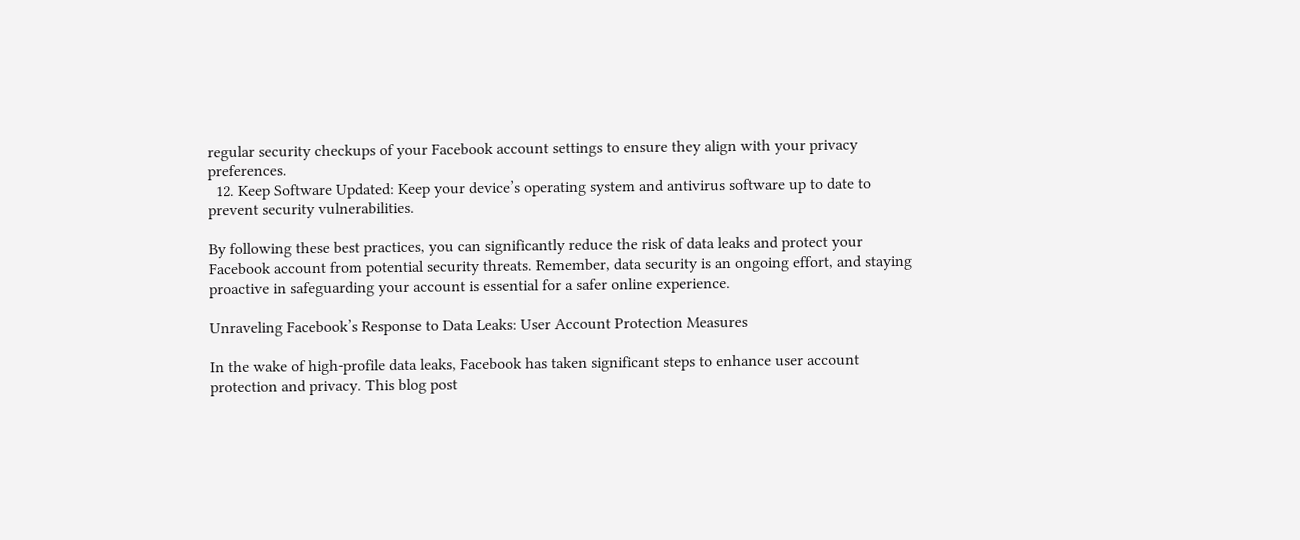regular security checkups of your Facebook account settings to ensure they align with your privacy preferences.
  12. Keep Software Updated: Keep your device’s operating system and antivirus software up to date to prevent security vulnerabilities.

By following these best practices, you can significantly reduce the risk of data leaks and protect your Facebook account from potential security threats. Remember, data security is an ongoing effort, and staying proactive in safeguarding your account is essential for a safer online experience.

Unraveling Facebook’s Response to Data Leaks: User Account Protection Measures

In the wake of high-profile data leaks, Facebook has taken significant steps to enhance user account protection and privacy. This blog post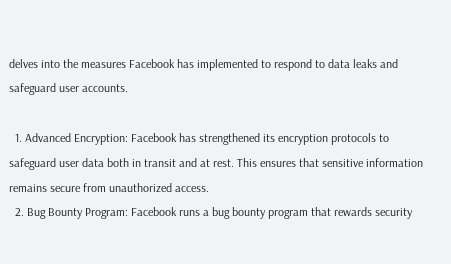delves into the measures Facebook has implemented to respond to data leaks and safeguard user accounts.

  1. Advanced Encryption: Facebook has strengthened its encryption protocols to safeguard user data both in transit and at rest. This ensures that sensitive information remains secure from unauthorized access.
  2. Bug Bounty Program: Facebook runs a bug bounty program that rewards security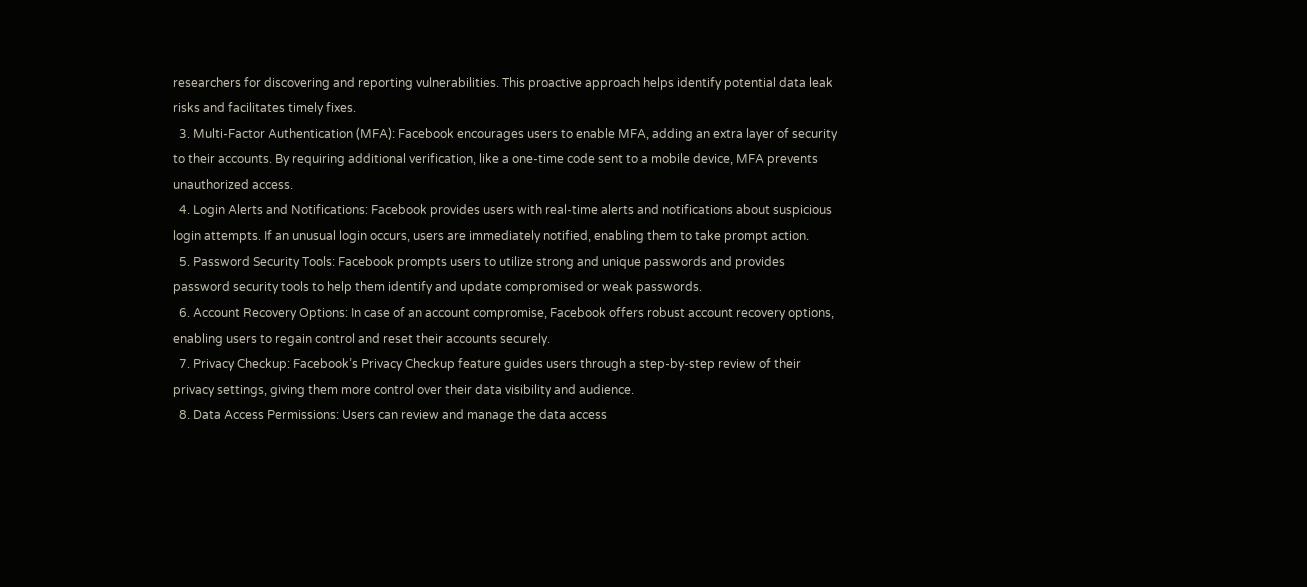researchers for discovering and reporting vulnerabilities. This proactive approach helps identify potential data leak risks and facilitates timely fixes.
  3. Multi-Factor Authentication (MFA): Facebook encourages users to enable MFA, adding an extra layer of security to their accounts. By requiring additional verification, like a one-time code sent to a mobile device, MFA prevents unauthorized access.
  4. Login Alerts and Notifications: Facebook provides users with real-time alerts and notifications about suspicious login attempts. If an unusual login occurs, users are immediately notified, enabling them to take prompt action.
  5. Password Security Tools: Facebook prompts users to utilize strong and unique passwords and provides password security tools to help them identify and update compromised or weak passwords.
  6. Account Recovery Options: In case of an account compromise, Facebook offers robust account recovery options, enabling users to regain control and reset their accounts securely.
  7. Privacy Checkup: Facebook’s Privacy Checkup feature guides users through a step-by-step review of their privacy settings, giving them more control over their data visibility and audience.
  8. Data Access Permissions: Users can review and manage the data access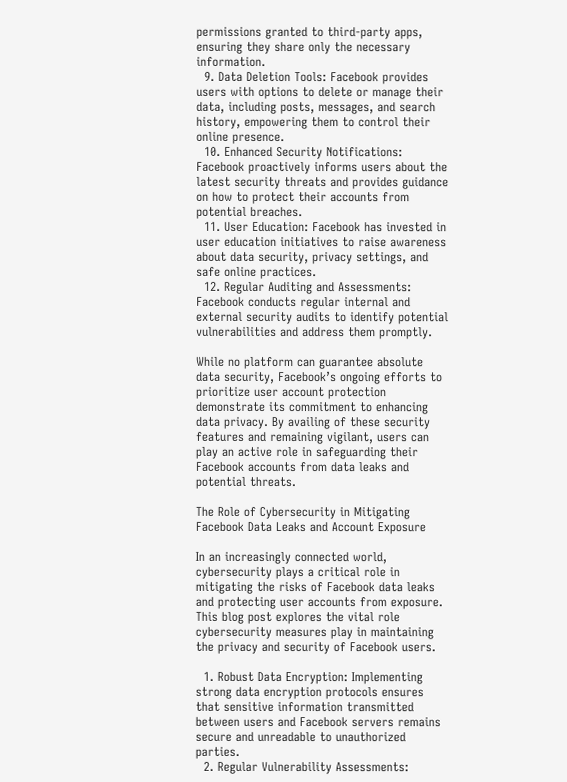permissions granted to third-party apps, ensuring they share only the necessary information.
  9. Data Deletion Tools: Facebook provides users with options to delete or manage their data, including posts, messages, and search history, empowering them to control their online presence.
  10. Enhanced Security Notifications: Facebook proactively informs users about the latest security threats and provides guidance on how to protect their accounts from potential breaches.
  11. User Education: Facebook has invested in user education initiatives to raise awareness about data security, privacy settings, and safe online practices.
  12. Regular Auditing and Assessments: Facebook conducts regular internal and external security audits to identify potential vulnerabilities and address them promptly.

While no platform can guarantee absolute data security, Facebook’s ongoing efforts to prioritize user account protection demonstrate its commitment to enhancing data privacy. By availing of these security features and remaining vigilant, users can play an active role in safeguarding their Facebook accounts from data leaks and potential threats.

The Role of Cybersecurity in Mitigating Facebook Data Leaks and Account Exposure

In an increasingly connected world, cybersecurity plays a critical role in mitigating the risks of Facebook data leaks and protecting user accounts from exposure. This blog post explores the vital role cybersecurity measures play in maintaining the privacy and security of Facebook users.

  1. Robust Data Encryption: Implementing strong data encryption protocols ensures that sensitive information transmitted between users and Facebook servers remains secure and unreadable to unauthorized parties.
  2. Regular Vulnerability Assessments: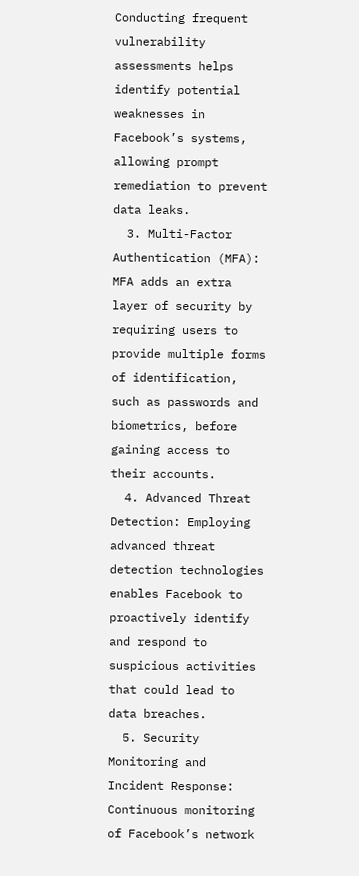Conducting frequent vulnerability assessments helps identify potential weaknesses in Facebook’s systems, allowing prompt remediation to prevent data leaks.
  3. Multi-Factor Authentication (MFA): MFA adds an extra layer of security by requiring users to provide multiple forms of identification, such as passwords and biometrics, before gaining access to their accounts.
  4. Advanced Threat Detection: Employing advanced threat detection technologies enables Facebook to proactively identify and respond to suspicious activities that could lead to data breaches.
  5. Security Monitoring and Incident Response: Continuous monitoring of Facebook’s network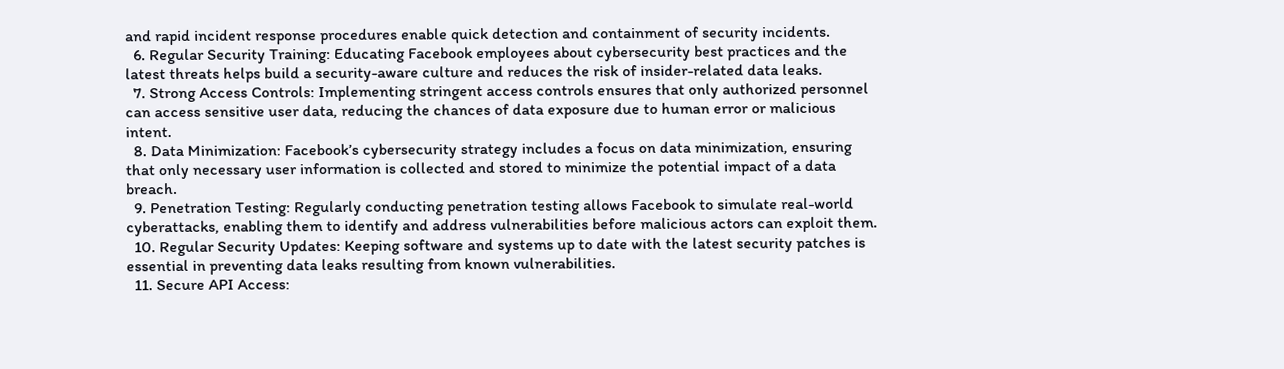and rapid incident response procedures enable quick detection and containment of security incidents.
  6. Regular Security Training: Educating Facebook employees about cybersecurity best practices and the latest threats helps build a security-aware culture and reduces the risk of insider-related data leaks.
  7. Strong Access Controls: Implementing stringent access controls ensures that only authorized personnel can access sensitive user data, reducing the chances of data exposure due to human error or malicious intent.
  8. Data Minimization: Facebook’s cybersecurity strategy includes a focus on data minimization, ensuring that only necessary user information is collected and stored to minimize the potential impact of a data breach.
  9. Penetration Testing: Regularly conducting penetration testing allows Facebook to simulate real-world cyberattacks, enabling them to identify and address vulnerabilities before malicious actors can exploit them.
  10. Regular Security Updates: Keeping software and systems up to date with the latest security patches is essential in preventing data leaks resulting from known vulnerabilities.
  11. Secure API Access: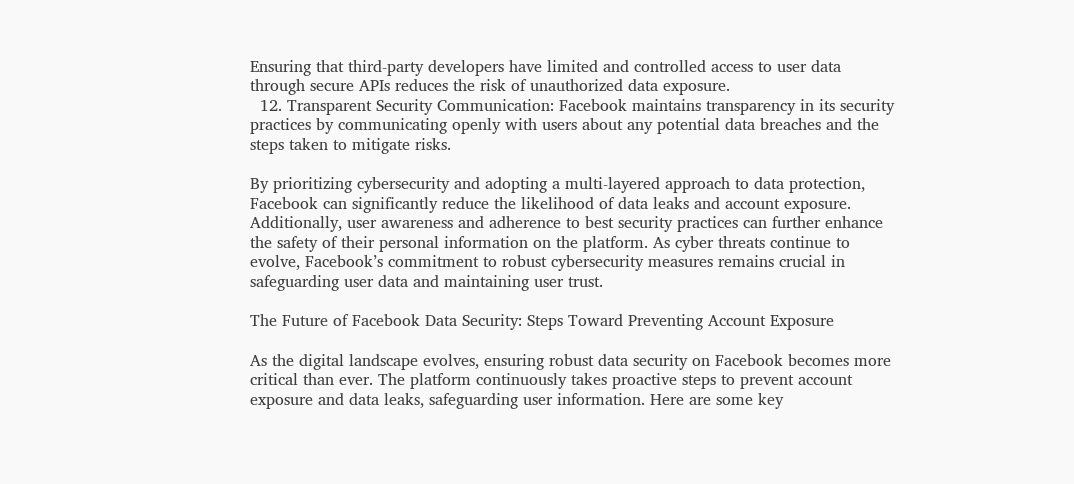Ensuring that third-party developers have limited and controlled access to user data through secure APIs reduces the risk of unauthorized data exposure.
  12. Transparent Security Communication: Facebook maintains transparency in its security practices by communicating openly with users about any potential data breaches and the steps taken to mitigate risks.

By prioritizing cybersecurity and adopting a multi-layered approach to data protection, Facebook can significantly reduce the likelihood of data leaks and account exposure. Additionally, user awareness and adherence to best security practices can further enhance the safety of their personal information on the platform. As cyber threats continue to evolve, Facebook’s commitment to robust cybersecurity measures remains crucial in safeguarding user data and maintaining user trust.

The Future of Facebook Data Security: Steps Toward Preventing Account Exposure

As the digital landscape evolves, ensuring robust data security on Facebook becomes more critical than ever. The platform continuously takes proactive steps to prevent account exposure and data leaks, safeguarding user information. Here are some key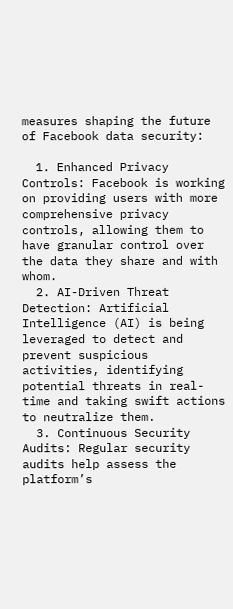measures shaping the future of Facebook data security:

  1. Enhanced Privacy Controls: Facebook is working on providing users with more comprehensive privacy controls, allowing them to have granular control over the data they share and with whom.
  2. AI-Driven Threat Detection: Artificial Intelligence (AI) is being leveraged to detect and prevent suspicious activities, identifying potential threats in real-time and taking swift actions to neutralize them.
  3. Continuous Security Audits: Regular security audits help assess the platform’s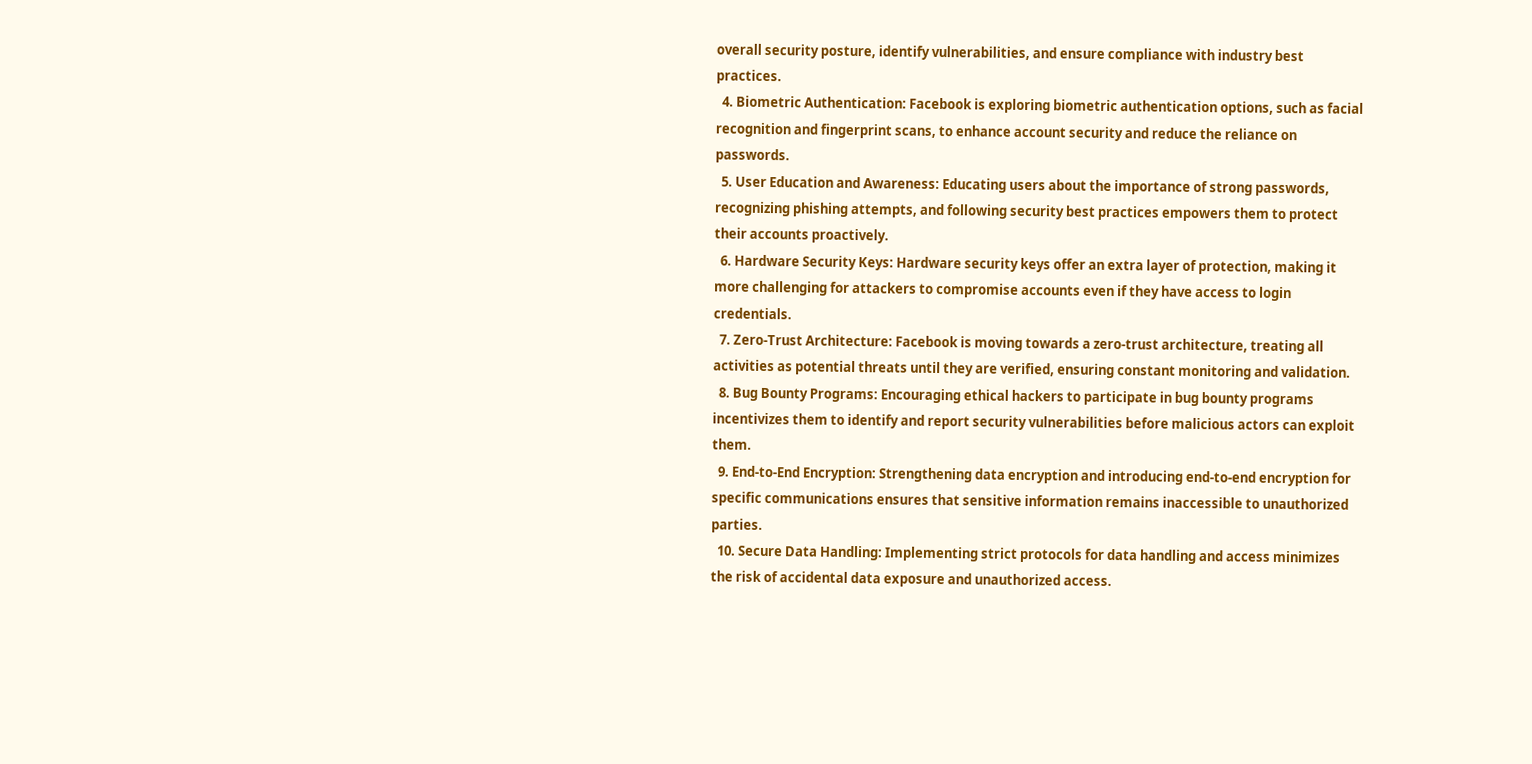overall security posture, identify vulnerabilities, and ensure compliance with industry best practices.
  4. Biometric Authentication: Facebook is exploring biometric authentication options, such as facial recognition and fingerprint scans, to enhance account security and reduce the reliance on passwords.
  5. User Education and Awareness: Educating users about the importance of strong passwords, recognizing phishing attempts, and following security best practices empowers them to protect their accounts proactively.
  6. Hardware Security Keys: Hardware security keys offer an extra layer of protection, making it more challenging for attackers to compromise accounts even if they have access to login credentials.
  7. Zero-Trust Architecture: Facebook is moving towards a zero-trust architecture, treating all activities as potential threats until they are verified, ensuring constant monitoring and validation.
  8. Bug Bounty Programs: Encouraging ethical hackers to participate in bug bounty programs incentivizes them to identify and report security vulnerabilities before malicious actors can exploit them.
  9. End-to-End Encryption: Strengthening data encryption and introducing end-to-end encryption for specific communications ensures that sensitive information remains inaccessible to unauthorized parties.
  10. Secure Data Handling: Implementing strict protocols for data handling and access minimizes the risk of accidental data exposure and unauthorized access.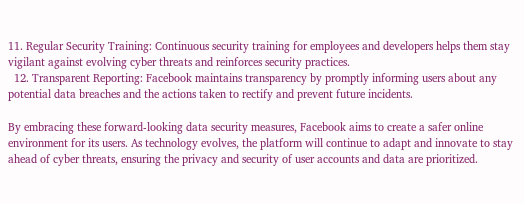11. Regular Security Training: Continuous security training for employees and developers helps them stay vigilant against evolving cyber threats and reinforces security practices.
  12. Transparent Reporting: Facebook maintains transparency by promptly informing users about any potential data breaches and the actions taken to rectify and prevent future incidents.

By embracing these forward-looking data security measures, Facebook aims to create a safer online environment for its users. As technology evolves, the platform will continue to adapt and innovate to stay ahead of cyber threats, ensuring the privacy and security of user accounts and data are prioritized.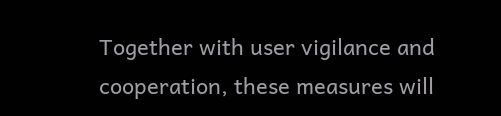Together with user vigilance and cooperation, these measures will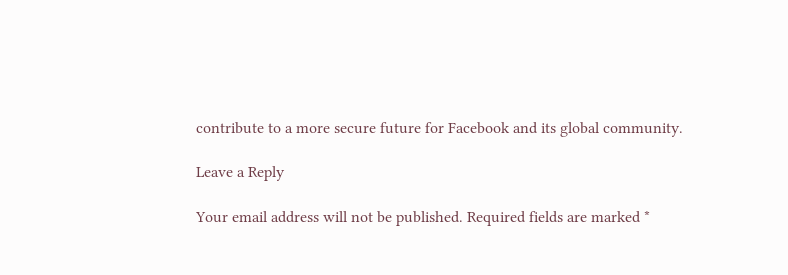contribute to a more secure future for Facebook and its global community.

Leave a Reply

Your email address will not be published. Required fields are marked *